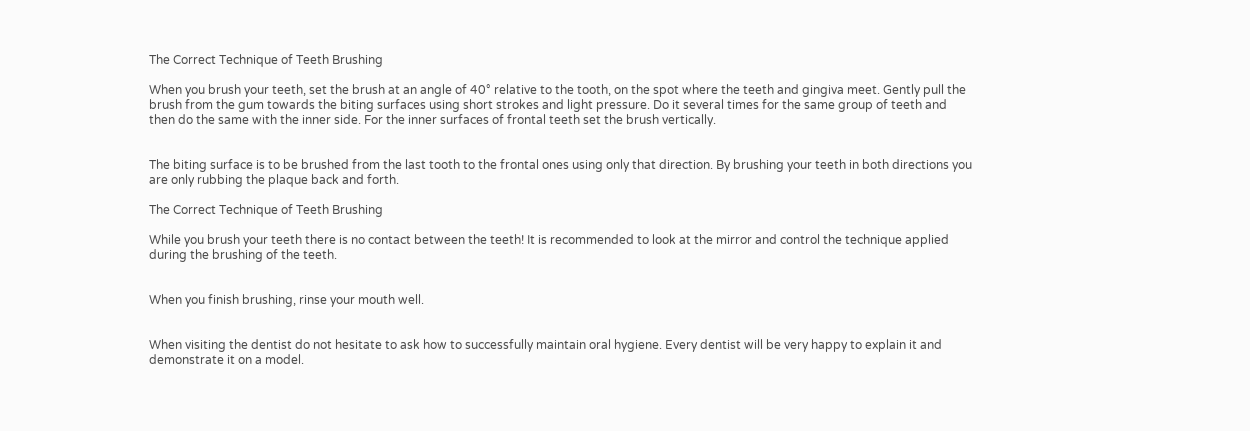The Correct Technique of Teeth Brushing

When you brush your teeth, set the brush at an angle of 40° relative to the tooth, on the spot where the teeth and gingiva meet. Gently pull the brush from the gum towards the biting surfaces using short strokes and light pressure. Do it several times for the same group of teeth and then do the same with the inner side. For the inner surfaces of frontal teeth set the brush vertically.


The biting surface is to be brushed from the last tooth to the frontal ones using only that direction. By brushing your teeth in both directions you are only rubbing the plaque back and forth.

The Correct Technique of Teeth Brushing

While you brush your teeth there is no contact between the teeth! It is recommended to look at the mirror and control the technique applied during the brushing of the teeth.


When you finish brushing, rinse your mouth well.


When visiting the dentist do not hesitate to ask how to successfully maintain oral hygiene. Every dentist will be very happy to explain it and demonstrate it on a model.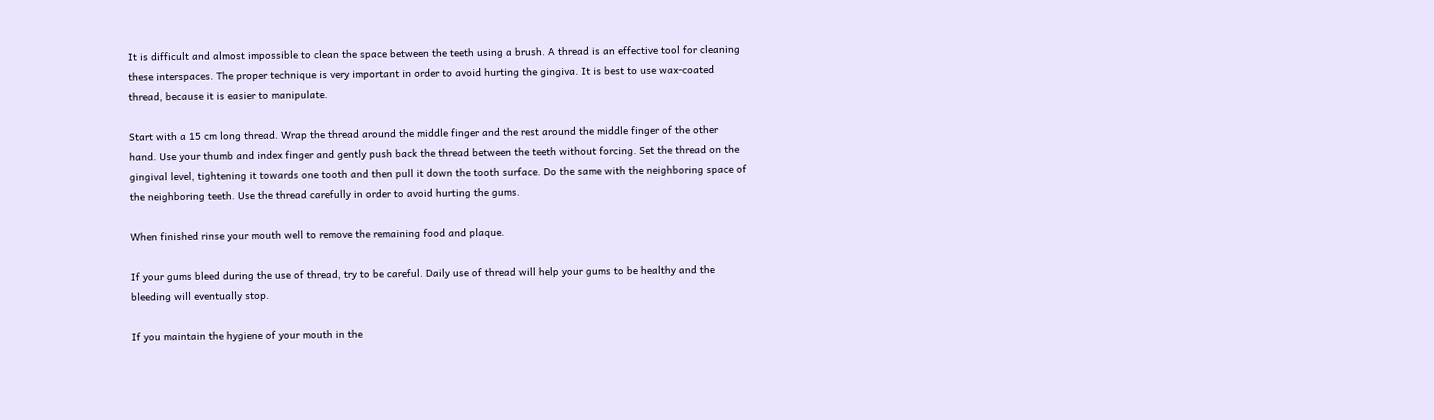It is difficult and almost impossible to clean the space between the teeth using a brush. A thread is an effective tool for cleaning these interspaces. The proper technique is very important in order to avoid hurting the gingiva. It is best to use wax-coated thread, because it is easier to manipulate.

Start with a 15 cm long thread. Wrap the thread around the middle finger and the rest around the middle finger of the other hand. Use your thumb and index finger and gently push back the thread between the teeth without forcing. Set the thread on the gingival level, tightening it towards one tooth and then pull it down the tooth surface. Do the same with the neighboring space of the neighboring teeth. Use the thread carefully in order to avoid hurting the gums.

When finished rinse your mouth well to remove the remaining food and plaque.

If your gums bleed during the use of thread, try to be careful. Daily use of thread will help your gums to be healthy and the bleeding will eventually stop.

If you maintain the hygiene of your mouth in the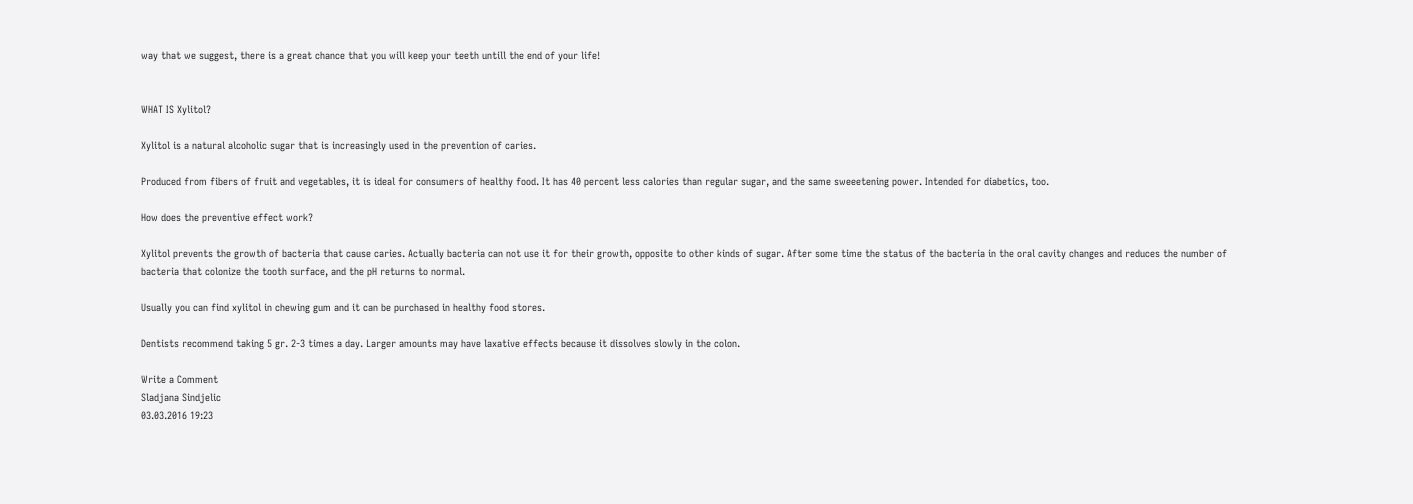way that we suggest, there is a great chance that you will keep your teeth untill the end of your life!


WHAT IS Xylitol?

Xylitol is a natural alcoholic sugar that is increasingly used in the prevention of caries.

Produced from fibers of fruit and vegetables, it is ideal for consumers of healthy food. It has 40 percent less calories than regular sugar, and the same sweeetening power. Intended for diabetics, too.

How does the preventive effect work?

Xylitol prevents the growth of bacteria that cause caries. Actually bacteria can not use it for their growth, opposite to other kinds of sugar. After some time the status of the bacteria in the oral cavity changes and reduces the number of bacteria that colonize the tooth surface, and the pH returns to normal.

Usually you can find xylitol in chewing gum and it can be purchased in healthy food stores.

Dentists recommend taking 5 gr. 2-3 times a day. Larger amounts may have laxative effects because it dissolves slowly in the colon.

Write a Comment
Sladjana Sindjelic
03.03.2016 19:23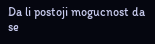Da li postoji mogucnost da se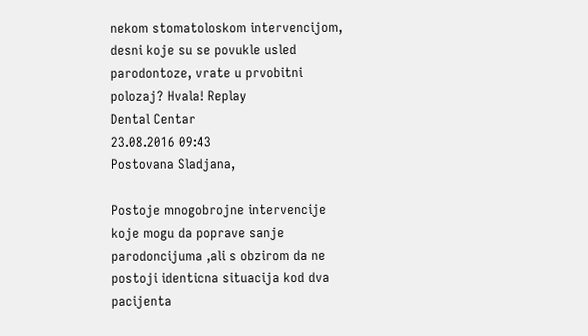nekom stomatoloskom intervencijom, desni koje su se povukle usled parodontoze, vrate u prvobitni polozaj? Hvala! Replay
Dental Centar
23.08.2016 09:43
Postovana Sladjana,

Postoje mnogobrojne intervencije koje mogu da poprave sanje parodoncijuma ,ali s obzirom da ne postoji identicna situacija kod dva pacijenta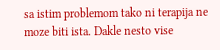sa istim problemom tako ni terapija ne moze biti ista. Dakle nesto vise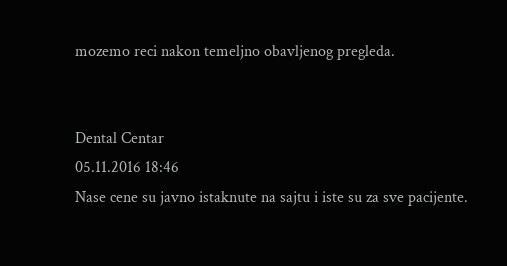mozemo reci nakon temeljno obavljenog pregleda.


Dental Centar
05.11.2016 18:46
Nase cene su javno istaknute na sajtu i iste su za sve pacijente.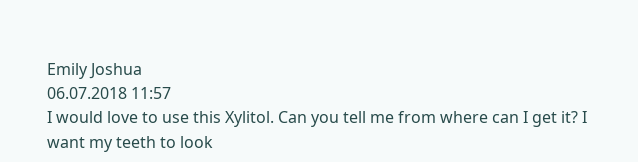Emily Joshua
06.07.2018 11:57
I would love to use this Xylitol. Can you tell me from where can I get it? I want my teeth to look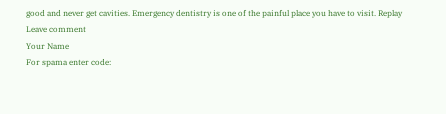good and never get cavities. Emergency dentistry is one of the painful place you have to visit. Replay
Leave comment
Your Name
For spama enter code: